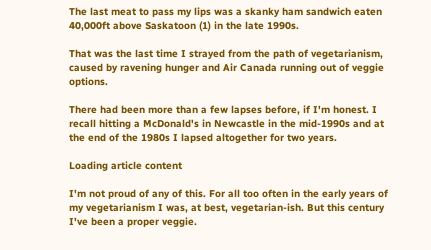The last meat to pass my lips was a skanky ham sandwich eaten 40,000ft above Saskatoon (1) in the late 1990s.

That was the last time I strayed from the path of vegetarianism, caused by ravening hunger and Air Canada running out of veggie options.

There had been more than a few lapses before, if I'm honest. I recall hitting a McDonald's in Newcastle in the mid-1990s and at the end of the 1980s I lapsed altogether for two years.

Loading article content

I'm not proud of any of this. For all too often in the early years of my vegetarianism I was, at best, vegetarian-ish. But this century I've been a proper veggie.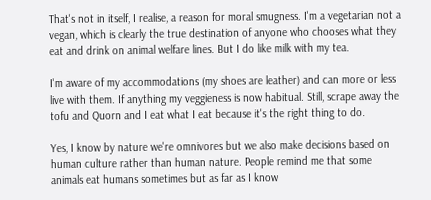That's not in itself, I realise, a reason for moral smugness. I'm a vegetarian not a vegan, which is clearly the true destination of anyone who chooses what they eat and drink on animal welfare lines. But I do like milk with my tea.

I'm aware of my accommodations (my shoes are leather) and can more or less live with them. If anything my veggieness is now habitual. Still, scrape away the tofu and Quorn and I eat what I eat because it's the right thing to do.

Yes, I know by nature we're omnivores but we also make decisions based on human culture rather than human nature. People remind me that some animals eat humans sometimes but as far as I know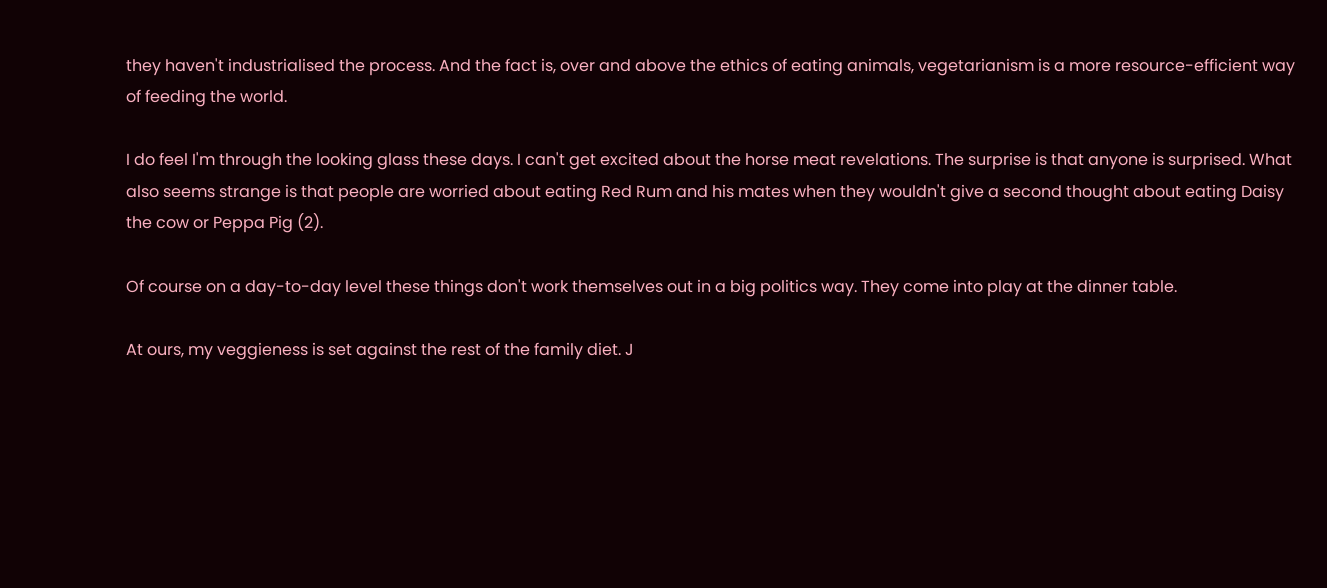they haven't industrialised the process. And the fact is, over and above the ethics of eating animals, vegetarianism is a more resource-efficient way of feeding the world.

I do feel I'm through the looking glass these days. I can't get excited about the horse meat revelations. The surprise is that anyone is surprised. What also seems strange is that people are worried about eating Red Rum and his mates when they wouldn't give a second thought about eating Daisy the cow or Peppa Pig (2).

Of course on a day-to-day level these things don't work themselves out in a big politics way. They come into play at the dinner table.

At ours, my veggieness is set against the rest of the family diet. J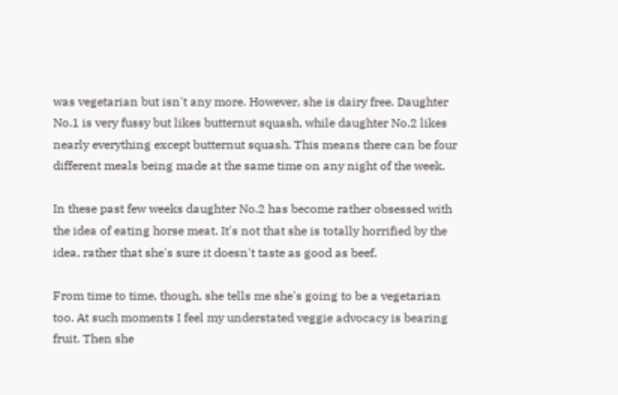was vegetarian but isn't any more. However, she is dairy free. Daughter No.1 is very fussy but likes butternut squash, while daughter No.2 likes nearly everything except butternut squash. This means there can be four different meals being made at the same time on any night of the week.

In these past few weeks daughter No.2 has become rather obsessed with the idea of eating horse meat. It's not that she is totally horrified by the idea, rather that she's sure it doesn't taste as good as beef.

From time to time, though, she tells me she's going to be a vegetarian too. At such moments I feel my understated veggie advocacy is bearing fruit. Then she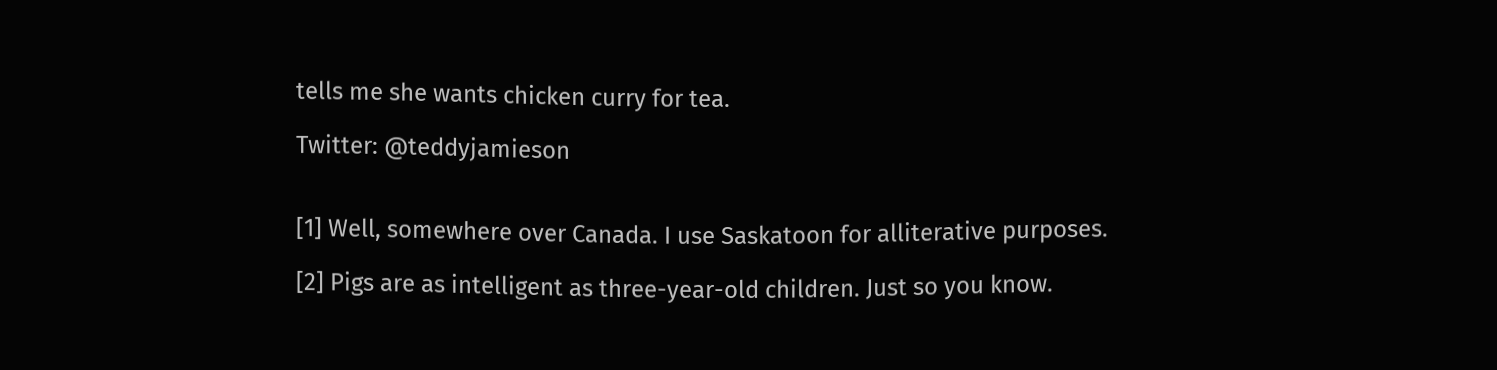tells me she wants chicken curry for tea.

Twitter: @teddyjamieson


[1] Well, somewhere over Canada. I use Saskatoon for alliterative purposes.

[2] Pigs are as intelligent as three-year-old children. Just so you know.